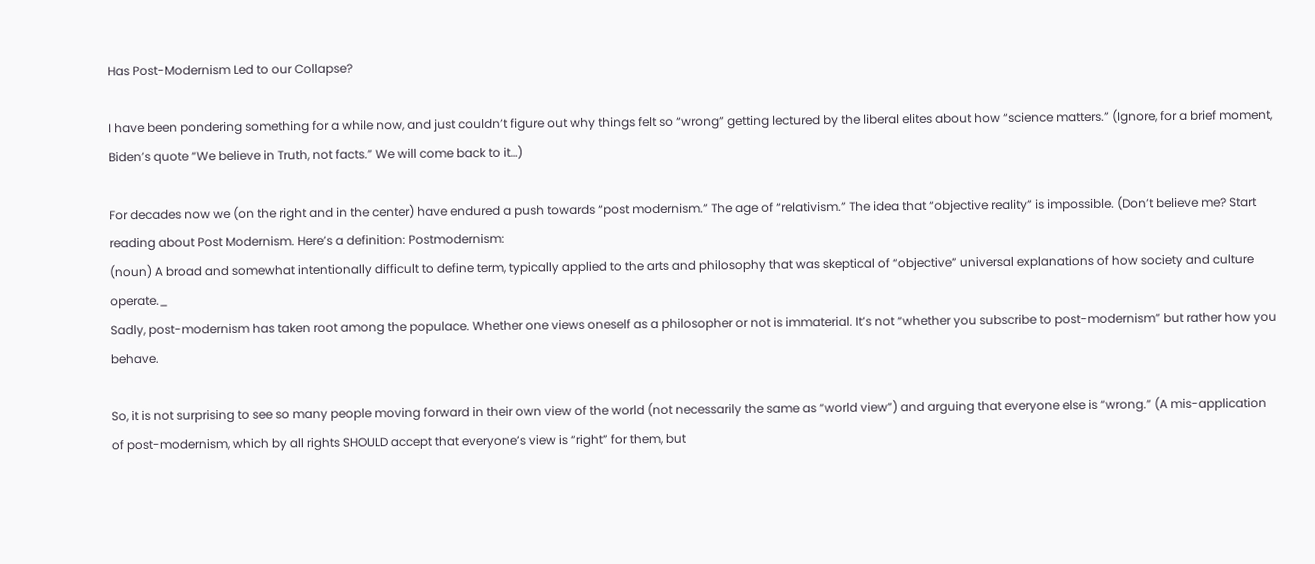Has Post-Modernism Led to our Collapse?

I have been pondering something for a while now, and just couldn’t figure out why things felt so “wrong” getting lectured by the liberal elites about how “science matters.” (Ignore, for a brief moment, Biden’s quote “We believe in Truth, not facts.” We will come back to it…)

For decades now we (on the right and in the center) have endured a push towards “post modernism.” The age of “relativism.” The idea that “objective reality” is impossible. (Don’t believe me? Start reading about Post Modernism. Here’s a definition: Postmodernism:
(noun) A broad and somewhat intentionally difficult to define term, typically applied to the arts and philosophy that was skeptical of “objective” universal explanations of how society and culture operate._
Sadly, post-modernism has taken root among the populace. Whether one views oneself as a philosopher or not is immaterial. It’s not “whether you subscribe to post-modernism” but rather how you behave.

So, it is not surprising to see so many people moving forward in their own view of the world (not necessarily the same as “world view”) and arguing that everyone else is “wrong.” (A mis-application of post-modernism, which by all rights SHOULD accept that everyone’s view is “right” for them, but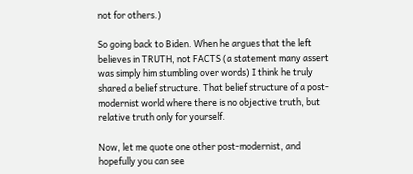not for others.)

So going back to Biden. When he argues that the left believes in TRUTH, not FACTS (a statement many assert was simply him stumbling over words) I think he truly shared a belief structure. That belief structure of a post-modernist world where there is no objective truth, but relative truth only for yourself.

Now, let me quote one other post-modernist, and hopefully you can see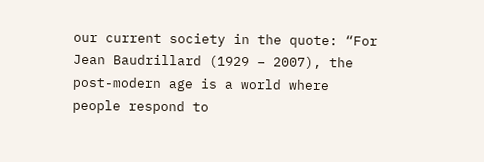our current society in the quote: “For Jean Baudrillard (1929 – 2007), the post-modern age is a world where people respond to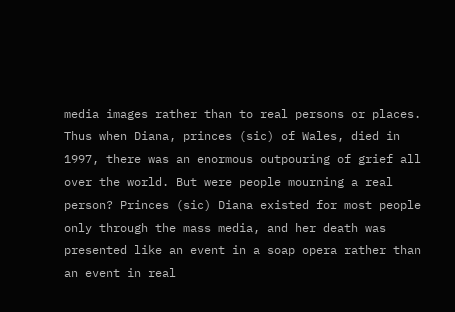media images rather than to real persons or places. Thus when Diana, princes (sic) of Wales, died in 1997, there was an enormous outpouring of grief all over the world. But were people mourning a real person? Princes (sic) Diana existed for most people only through the mass media, and her death was presented like an event in a soap opera rather than an event in real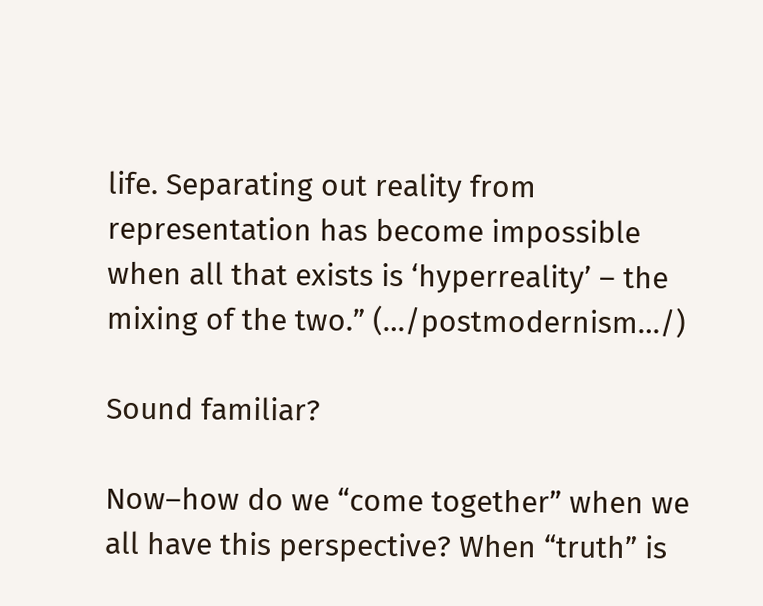life. Separating out reality from representation has become impossible when all that exists is ‘hyperreality’ – the mixing of the two.” (…/postmodernism…/)

Sound familiar?

Now–how do we “come together” when we all have this perspective? When “truth” is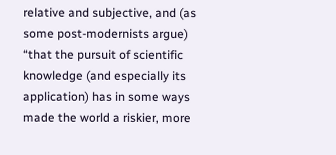relative and subjective, and (as some post-modernists argue) “that the pursuit of scientific knowledge (and especially its application) has in some ways made the world a riskier, more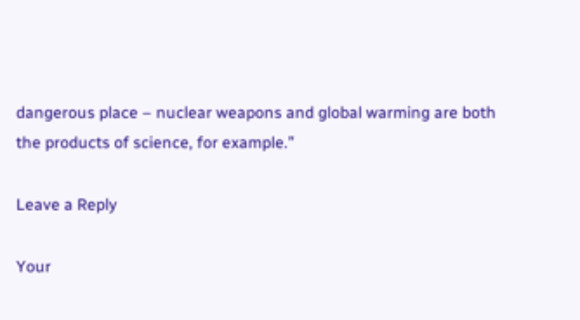dangerous place – nuclear weapons and global warming are both the products of science, for example.”

Leave a Reply

Your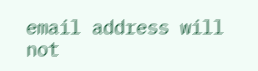email address will not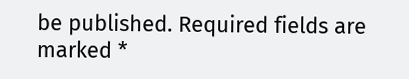be published. Required fields are marked *